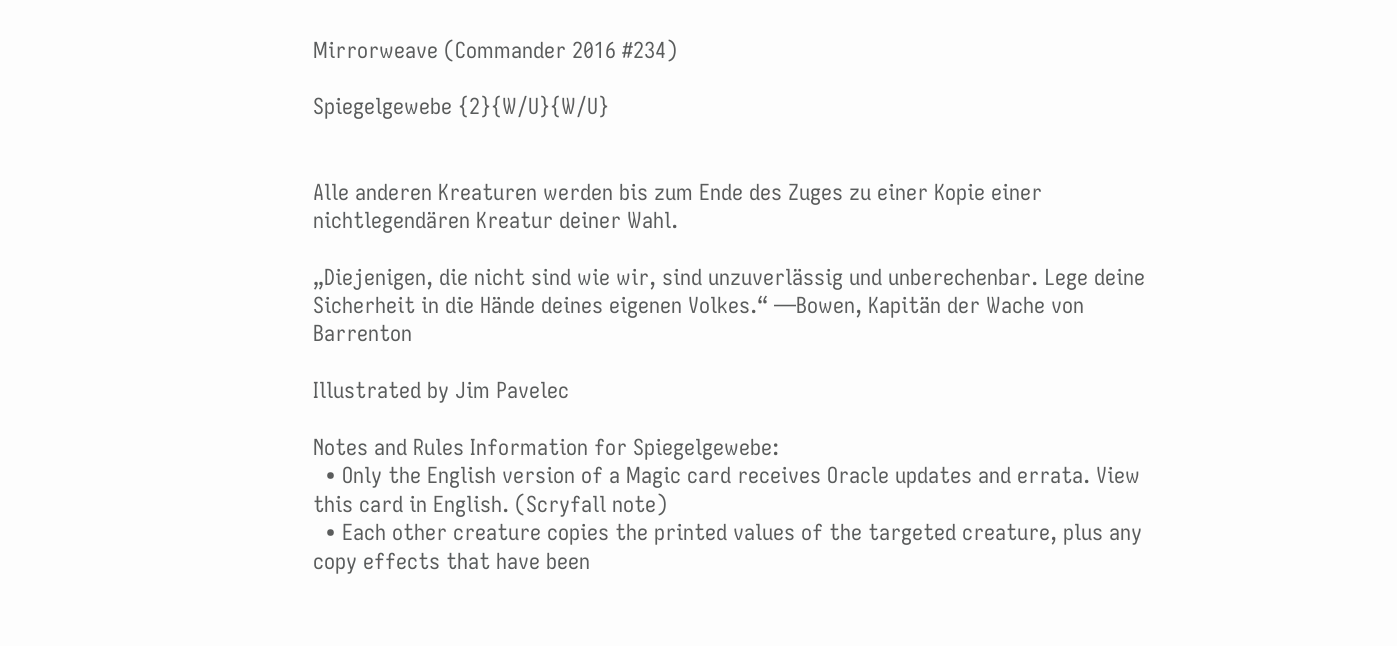Mirrorweave (Commander 2016 #234)

Spiegelgewebe {2}{W/U}{W/U}


Alle anderen Kreaturen werden bis zum Ende des Zuges zu einer Kopie einer nichtlegendären Kreatur deiner Wahl.

„Diejenigen, die nicht sind wie wir, sind unzuverlässig und unberechenbar. Lege deine Sicherheit in die Hände deines eigenen Volkes.“ —Bowen, Kapitän der Wache von Barrenton

Illustrated by Jim Pavelec

Notes and Rules Information for Spiegelgewebe:
  • Only the English version of a Magic card receives Oracle updates and errata. View this card in English. (Scryfall note)
  • Each other creature copies the printed values of the targeted creature, plus any copy effects that have been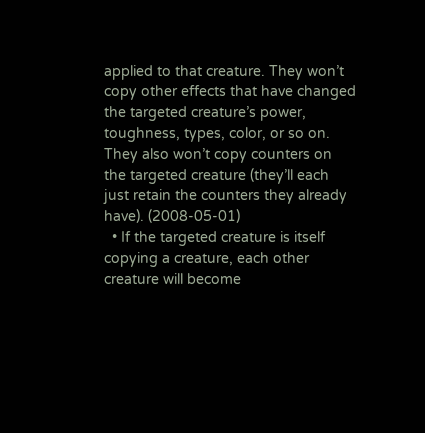applied to that creature. They won’t copy other effects that have changed the targeted creature’s power, toughness, types, color, or so on. They also won’t copy counters on the targeted creature (they’ll each just retain the counters they already have). (2008-05-01)
  • If the targeted creature is itself copying a creature, each other creature will become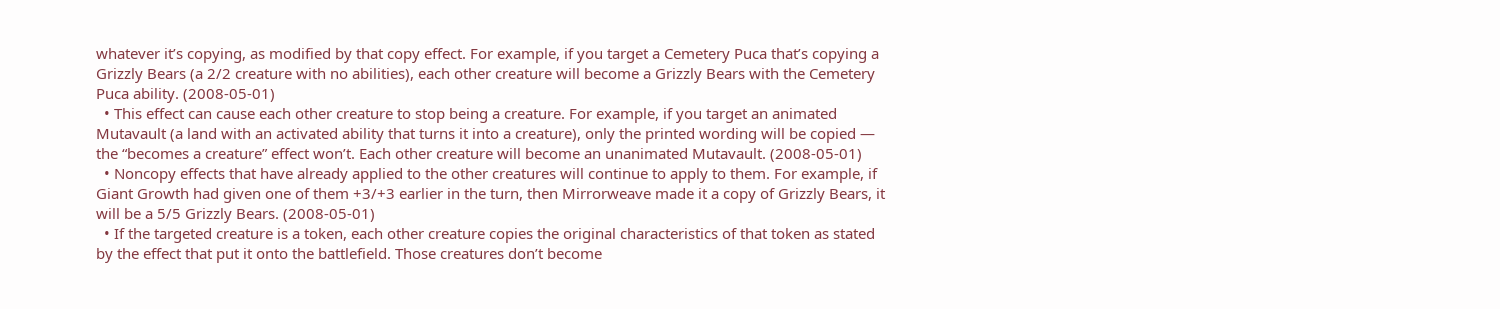whatever it’s copying, as modified by that copy effect. For example, if you target a Cemetery Puca that’s copying a Grizzly Bears (a 2/2 creature with no abilities), each other creature will become a Grizzly Bears with the Cemetery Puca ability. (2008-05-01)
  • This effect can cause each other creature to stop being a creature. For example, if you target an animated Mutavault (a land with an activated ability that turns it into a creature), only the printed wording will be copied — the “becomes a creature” effect won’t. Each other creature will become an unanimated Mutavault. (2008-05-01)
  • Noncopy effects that have already applied to the other creatures will continue to apply to them. For example, if Giant Growth had given one of them +3/+3 earlier in the turn, then Mirrorweave made it a copy of Grizzly Bears, it will be a 5/5 Grizzly Bears. (2008-05-01)
  • If the targeted creature is a token, each other creature copies the original characteristics of that token as stated by the effect that put it onto the battlefield. Those creatures don’t become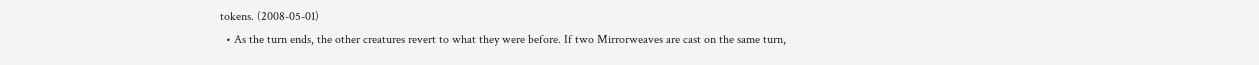tokens. (2008-05-01)
  • As the turn ends, the other creatures revert to what they were before. If two Mirrorweaves are cast on the same turn,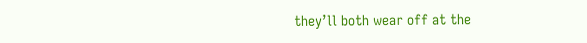they’ll both wear off at the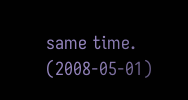same time. (2008-05-01)